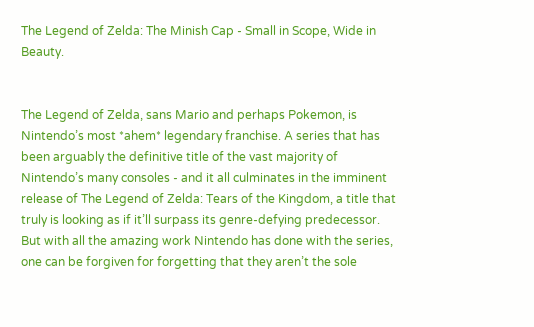The Legend of Zelda: The Minish Cap - Small in Scope, Wide in Beauty.


The Legend of Zelda, sans Mario and perhaps Pokemon, is Nintendo’s most *ahem* legendary franchise. A series that has been arguably the definitive title of the vast majority of Nintendo’s many consoles - and it all culminates in the imminent release of The Legend of Zelda: Tears of the Kingdom, a title that truly is looking as if it’ll surpass its genre-defying predecessor. But with all the amazing work Nintendo has done with the series, one can be forgiven for forgetting that they aren’t the sole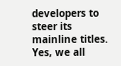developers to steer its mainline titles. Yes, we all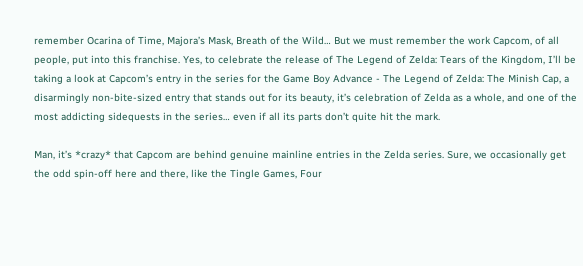remember Ocarina of Time, Majora’s Mask, Breath of the Wild… But we must remember the work Capcom, of all people, put into this franchise. Yes, to celebrate the release of The Legend of Zelda: Tears of the Kingdom, I’ll be taking a look at Capcom’s entry in the series for the Game Boy Advance - The Legend of Zelda: The Minish Cap, a disarmingly non-bite-sized entry that stands out for its beauty, it’s celebration of Zelda as a whole, and one of the most addicting sidequests in the series… even if all its parts don’t quite hit the mark.

Man, it’s *crazy* that Capcom are behind genuine mainline entries in the Zelda series. Sure, we occasionally get the odd spin-off here and there, like the Tingle Games, Four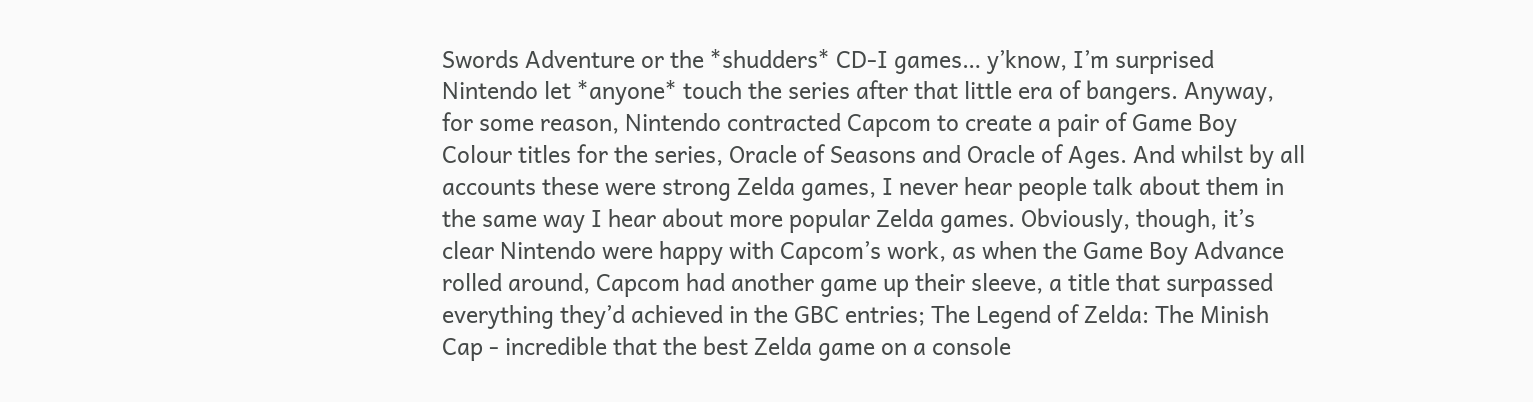Swords Adventure or the *shudders* CD-I games… y’know, I’m surprised Nintendo let *anyone* touch the series after that little era of bangers. Anyway, for some reason, Nintendo contracted Capcom to create a pair of Game Boy Colour titles for the series, Oracle of Seasons and Oracle of Ages. And whilst by all accounts these were strong Zelda games, I never hear people talk about them in the same way I hear about more popular Zelda games. Obviously, though, it’s clear Nintendo were happy with Capcom’s work, as when the Game Boy Advance rolled around, Capcom had another game up their sleeve, a title that surpassed everything they’d achieved in the GBC entries; The Legend of Zelda: The Minish Cap - incredible that the best Zelda game on a console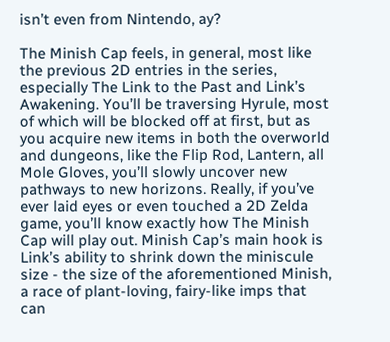isn’t even from Nintendo, ay?

The Minish Cap feels, in general, most like the previous 2D entries in the series, especially The Link to the Past and Link’s Awakening. You’ll be traversing Hyrule, most of which will be blocked off at first, but as you acquire new items in both the overworld and dungeons, like the Flip Rod, Lantern, all Mole Gloves, you’ll slowly uncover new pathways to new horizons. Really, if you’ve ever laid eyes or even touched a 2D Zelda game, you’ll know exactly how The Minish Cap will play out. Minish Cap’s main hook is Link’s ability to shrink down the miniscule size - the size of the aforementioned Minish, a race of plant-loving, fairy-like imps that can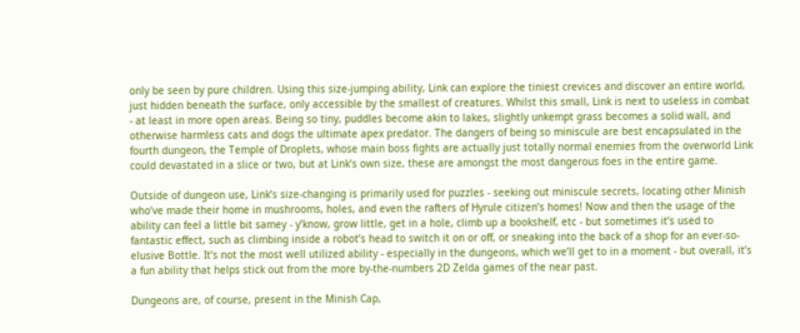only be seen by pure children. Using this size-jumping ability, Link can explore the tiniest crevices and discover an entire world, just hidden beneath the surface, only accessible by the smallest of creatures. Whilst this small, Link is next to useless in combat - at least in more open areas. Being so tiny, puddles become akin to lakes, slightly unkempt grass becomes a solid wall, and otherwise harmless cats and dogs the ultimate apex predator. The dangers of being so miniscule are best encapsulated in the fourth dungeon, the Temple of Droplets, whose main boss fights are actually just totally normal enemies from the overworld Link could devastated in a slice or two, but at Link’s own size, these are amongst the most dangerous foes in the entire game.

Outside of dungeon use, Link’s size-changing is primarily used for puzzles - seeking out miniscule secrets, locating other Minish who’ve made their home in mushrooms, holes, and even the rafters of Hyrule citizen’s homes! Now and then the usage of the ability can feel a little bit samey - y’know, grow little, get in a hole, climb up a bookshelf, etc - but sometimes it’s used to fantastic effect, such as climbing inside a robot’s head to switch it on or off, or sneaking into the back of a shop for an ever-so-elusive Bottle. It’s not the most well utilized ability - especially in the dungeons, which we’ll get to in a moment - but overall, it’s a fun ability that helps stick out from the more by-the-numbers 2D Zelda games of the near past.

Dungeons are, of course, present in the Minish Cap,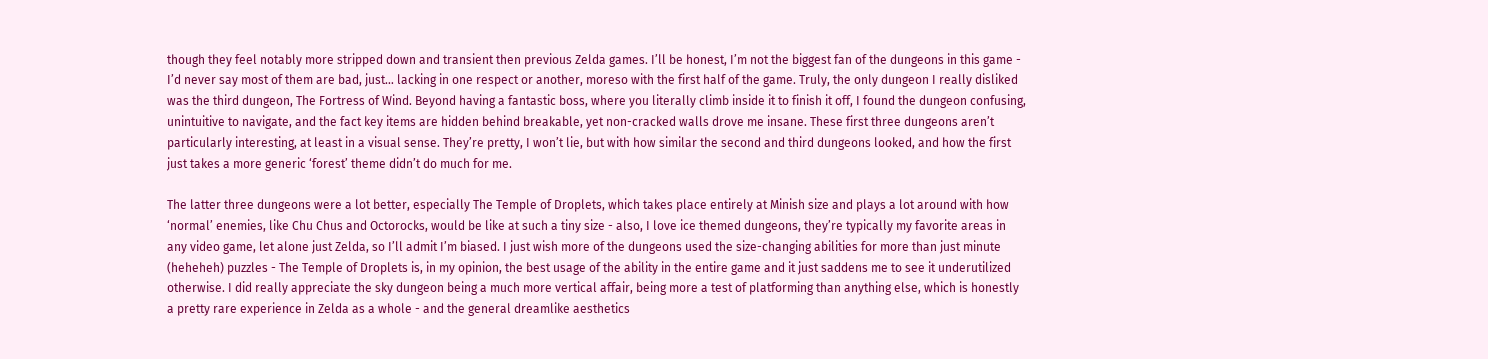though they feel notably more stripped down and transient then previous Zelda games. I’ll be honest, I’m not the biggest fan of the dungeons in this game - I’d never say most of them are bad, just… lacking in one respect or another, moreso with the first half of the game. Truly, the only dungeon I really disliked was the third dungeon, The Fortress of Wind. Beyond having a fantastic boss, where you literally climb inside it to finish it off, I found the dungeon confusing, unintuitive to navigate, and the fact key items are hidden behind breakable, yet non-cracked walls drove me insane. These first three dungeons aren’t particularly interesting, at least in a visual sense. They’re pretty, I won’t lie, but with how similar the second and third dungeons looked, and how the first just takes a more generic ‘forest’ theme didn’t do much for me.

The latter three dungeons were a lot better, especially The Temple of Droplets, which takes place entirely at Minish size and plays a lot around with how ‘normal’ enemies, like Chu Chus and Octorocks, would be like at such a tiny size - also, I love ice themed dungeons, they’re typically my favorite areas in any video game, let alone just Zelda, so I’ll admit I’m biased. I just wish more of the dungeons used the size-changing abilities for more than just minute (heheheh) puzzles - The Temple of Droplets is, in my opinion, the best usage of the ability in the entire game and it just saddens me to see it underutilized otherwise. I did really appreciate the sky dungeon being a much more vertical affair, being more a test of platforming than anything else, which is honestly a pretty rare experience in Zelda as a whole - and the general dreamlike aesthetics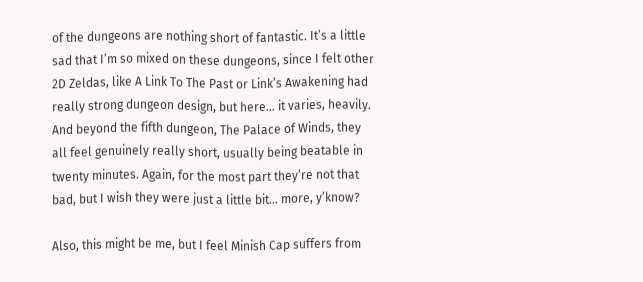of the dungeons are nothing short of fantastic. It’s a little sad that I’m so mixed on these dungeons, since I felt other 2D Zeldas, like A Link To The Past or Link’s Awakening had really strong dungeon design, but here… it varies, heavily. And beyond the fifth dungeon, The Palace of Winds, they all feel genuinely really short, usually being beatable in twenty minutes. Again, for the most part they’re not that bad, but I wish they were just a little bit… more, y’know?

Also, this might be me, but I feel Minish Cap suffers from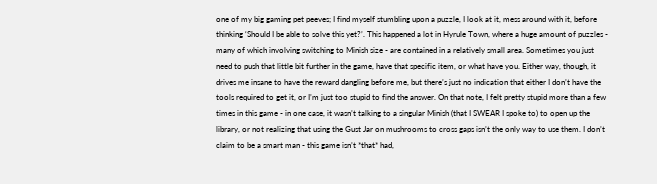one of my big gaming pet peeves; I find myself stumbling upon a puzzle, I look at it, mess around with it, before thinking ‘Should I be able to solve this yet?’. This happened a lot in Hyrule Town, where a huge amount of puzzles - many of which involving switching to Minish size - are contained in a relatively small area. Sometimes you just need to push that little bit further in the game, have that specific item, or what have you. Either way, though, it drives me insane to have the reward dangling before me, but there’s just no indication that either I don’t have the tools required to get it, or I’m just too stupid to find the answer. On that note, I felt pretty stupid more than a few times in this game - in one case, it wasn’t talking to a singular Minish (that I SWEAR I spoke to) to open up the library, or not realizing that using the Gust Jar on mushrooms to cross gaps isn’t the only way to use them. I don’t claim to be a smart man - this game isn’t *that* had,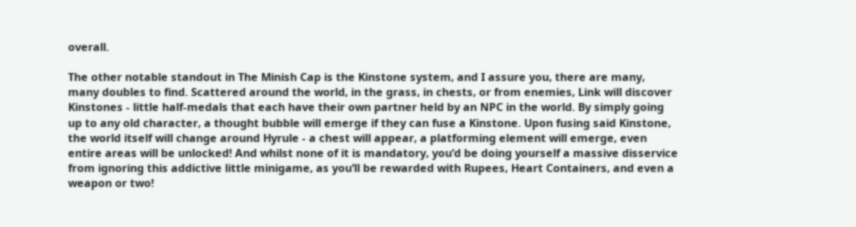overall.

The other notable standout in The Minish Cap is the Kinstone system, and I assure you, there are many, many doubles to find. Scattered around the world, in the grass, in chests, or from enemies, Link will discover Kinstones - little half-medals that each have their own partner held by an NPC in the world. By simply going up to any old character, a thought bubble will emerge if they can fuse a Kinstone. Upon fusing said Kinstone, the world itself will change around Hyrule - a chest will appear, a platforming element will emerge, even entire areas will be unlocked! And whilst none of it is mandatory, you’d be doing yourself a massive disservice from ignoring this addictive little minigame, as you’ll be rewarded with Rupees, Heart Containers, and even a weapon or two!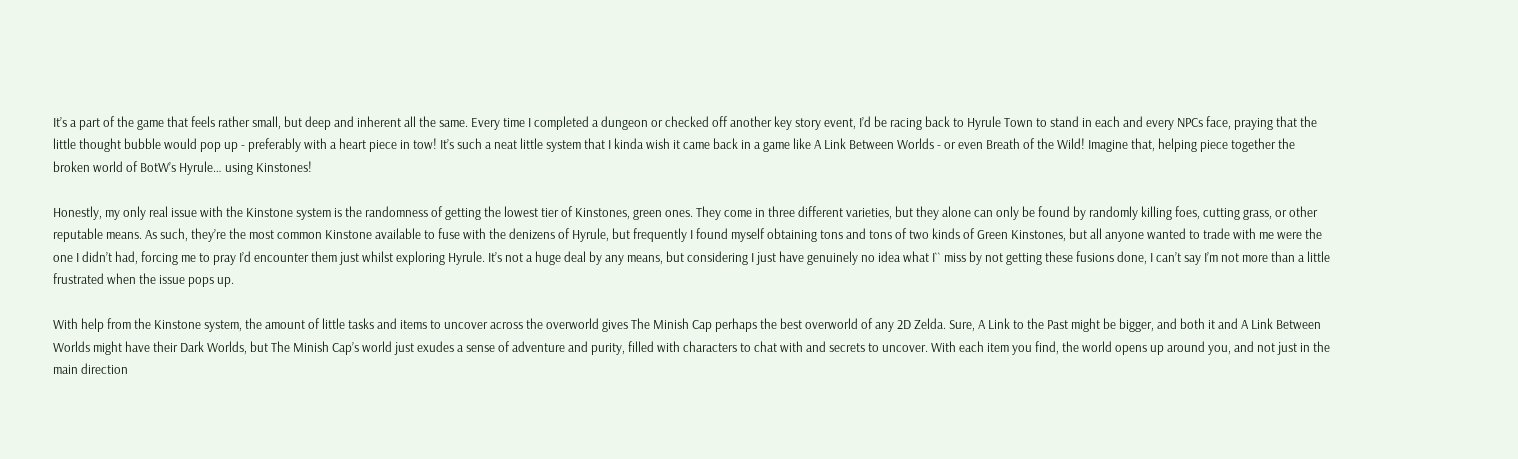It’s a part of the game that feels rather small, but deep and inherent all the same. Every time I completed a dungeon or checked off another key story event, I’d be racing back to Hyrule Town to stand in each and every NPCs face, praying that the little thought bubble would pop up - preferably with a heart piece in tow! It’s such a neat little system that I kinda wish it came back in a game like A Link Between Worlds - or even Breath of the Wild! Imagine that, helping piece together the broken world of BotW’s Hyrule… using Kinstones!

Honestly, my only real issue with the Kinstone system is the randomness of getting the lowest tier of Kinstones, green ones. They come in three different varieties, but they alone can only be found by randomly killing foes, cutting grass, or other reputable means. As such, they’re the most common Kinstone available to fuse with the denizens of Hyrule, but frequently I found myself obtaining tons and tons of two kinds of Green Kinstones, but all anyone wanted to trade with me were the one I didn’t had, forcing me to pray I’d encounter them just whilst exploring Hyrule. It’s not a huge deal by any means, but considering I just have genuinely no idea what I`` miss by not getting these fusions done, I can’t say I’m not more than a little frustrated when the issue pops up.

With help from the Kinstone system, the amount of little tasks and items to uncover across the overworld gives The Minish Cap perhaps the best overworld of any 2D Zelda. Sure, A Link to the Past might be bigger, and both it and A Link Between Worlds might have their Dark Worlds, but The Minish Cap’s world just exudes a sense of adventure and purity, filled with characters to chat with and secrets to uncover. With each item you find, the world opens up around you, and not just in the main direction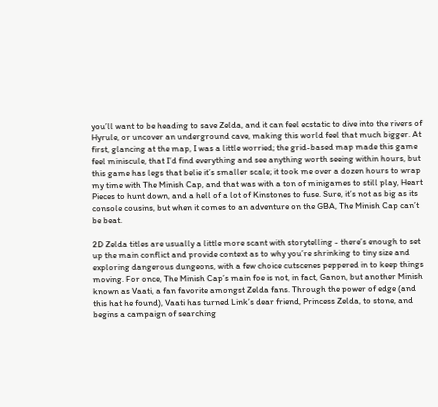you’ll want to be heading to save Zelda, and it can feel ecstatic to dive into the rivers of Hyrule, or uncover an underground cave, making this world feel that much bigger. At first, glancing at the map, I was a little worried; the grid-based map made this game feel miniscule, that I’d find everything and see anything worth seeing within hours, but this game has legs that belie it’s smaller scale; it took me over a dozen hours to wrap my time with The Minish Cap, and that was with a ton of minigames to still play, Heart Pieces to hunt down, and a hell of a lot of Kinstones to fuse. Sure, it’s not as big as its console cousins, but when it comes to an adventure on the GBA, The Minish Cap can’t be beat.

2D Zelda titles are usually a little more scant with storytelling - there’s enough to set up the main conflict and provide context as to why you’re shrinking to tiny size and exploring dangerous dungeons, with a few choice cutscenes peppered in to keep things moving. For once, The Minish Cap’s main foe is not, in fact, Ganon, but another Minish known as Vaati, a fan favorite amongst Zelda fans. Through the power of edge (and this hat he found), Vaati has turned Link’s dear friend, Princess Zelda, to stone, and begins a campaign of searching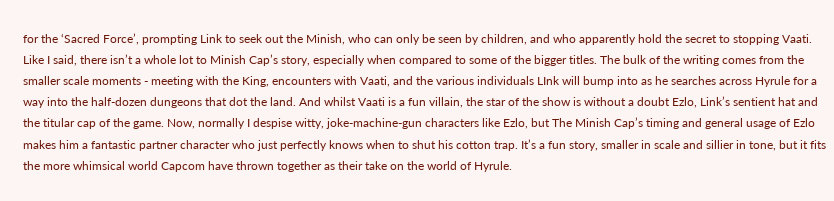for the ‘Sacred Force’, prompting Link to seek out the Minish, who can only be seen by children, and who apparently hold the secret to stopping Vaati. Like I said, there isn’t a whole lot to Minish Cap’s story, especially when compared to some of the bigger titles. The bulk of the writing comes from the smaller scale moments - meeting with the King, encounters with Vaati, and the various individuals LInk will bump into as he searches across Hyrule for a way into the half-dozen dungeons that dot the land. And whilst Vaati is a fun villain, the star of the show is without a doubt Ezlo, Link’s sentient hat and the titular cap of the game. Now, normally I despise witty, joke-machine-gun characters like Ezlo, but The Minish Cap’s timing and general usage of Ezlo makes him a fantastic partner character who just perfectly knows when to shut his cotton trap. It’s a fun story, smaller in scale and sillier in tone, but it fits the more whimsical world Capcom have thrown together as their take on the world of Hyrule.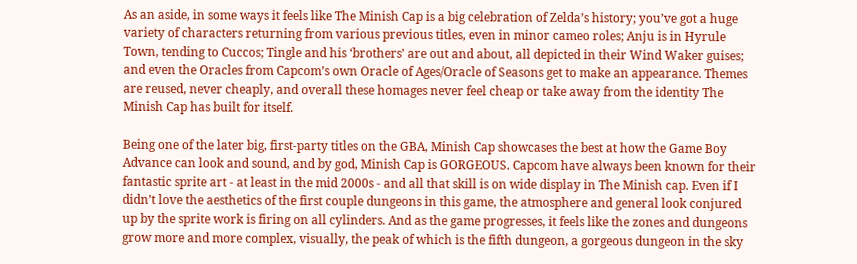As an aside, in some ways it feels like The Minish Cap is a big celebration of Zelda’s history; you’ve got a huge variety of characters returning from various previous titles, even in minor cameo roles; Anju is in Hyrule Town, tending to Cuccos; Tingle and his ‘brothers’ are out and about, all depicted in their Wind Waker guises; and even the Oracles from Capcom’s own Oracle of Ages/Oracle of Seasons get to make an appearance. Themes are reused, never cheaply, and overall these homages never feel cheap or take away from the identity The Minish Cap has built for itself.

Being one of the later big, first-party titles on the GBA, Minish Cap showcases the best at how the Game Boy Advance can look and sound, and by god, Minish Cap is GORGEOUS. Capcom have always been known for their fantastic sprite art - at least in the mid 2000s - and all that skill is on wide display in The Minish cap. Even if I didn’t love the aesthetics of the first couple dungeons in this game, the atmosphere and general look conjured up by the sprite work is firing on all cylinders. And as the game progresses, it feels like the zones and dungeons grow more and more complex, visually, the peak of which is the fifth dungeon, a gorgeous dungeon in the sky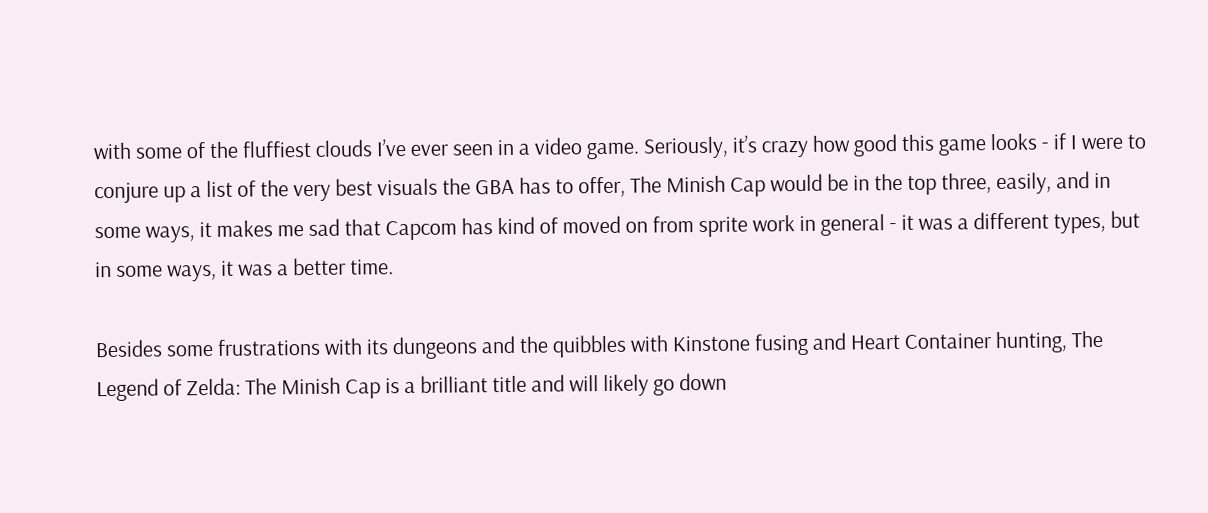with some of the fluffiest clouds I’ve ever seen in a video game. Seriously, it’s crazy how good this game looks - if I were to conjure up a list of the very best visuals the GBA has to offer, The Minish Cap would be in the top three, easily, and in some ways, it makes me sad that Capcom has kind of moved on from sprite work in general - it was a different types, but in some ways, it was a better time.

Besides some frustrations with its dungeons and the quibbles with Kinstone fusing and Heart Container hunting, The Legend of Zelda: The Minish Cap is a brilliant title and will likely go down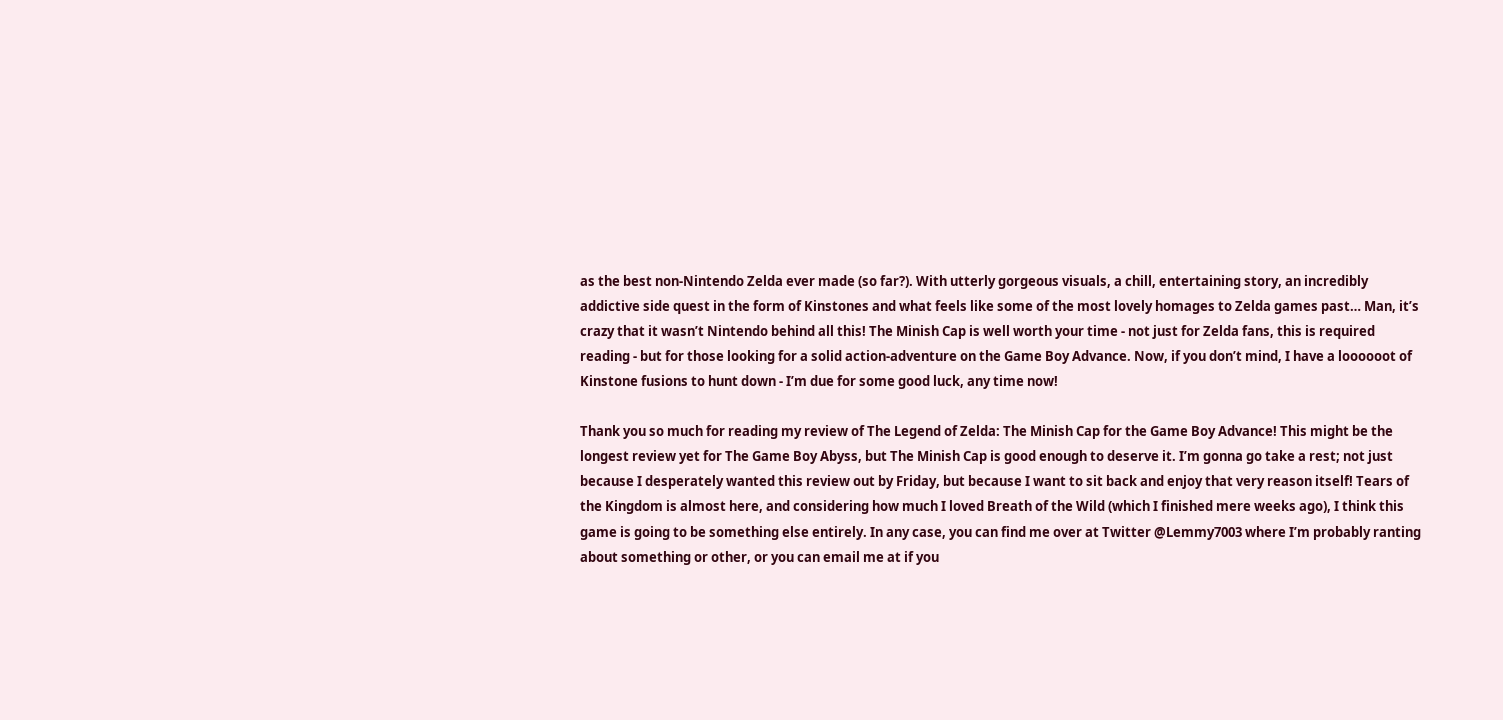as the best non-Nintendo Zelda ever made (so far?). With utterly gorgeous visuals, a chill, entertaining story, an incredibly addictive side quest in the form of Kinstones and what feels like some of the most lovely homages to Zelda games past… Man, it’s crazy that it wasn’t Nintendo behind all this! The Minish Cap is well worth your time - not just for Zelda fans, this is required reading - but for those looking for a solid action-adventure on the Game Boy Advance. Now, if you don’t mind, I have a loooooot of Kinstone fusions to hunt down - I’m due for some good luck, any time now!

Thank you so much for reading my review of The Legend of Zelda: The Minish Cap for the Game Boy Advance! This might be the longest review yet for The Game Boy Abyss, but The Minish Cap is good enough to deserve it. I’m gonna go take a rest; not just because I desperately wanted this review out by Friday, but because I want to sit back and enjoy that very reason itself! Tears of the Kingdom is almost here, and considering how much I loved Breath of the Wild (which I finished mere weeks ago), I think this game is going to be something else entirely. In any case, you can find me over at Twitter @Lemmy7003 where I’m probably ranting about something or other, or you can email me at if you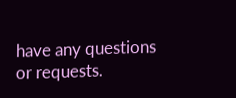have any questions or requests.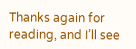Thanks again for reading, and I’ll see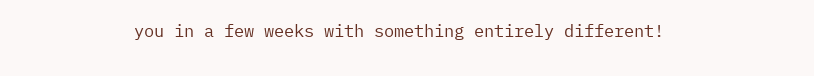you in a few weeks with something entirely different!